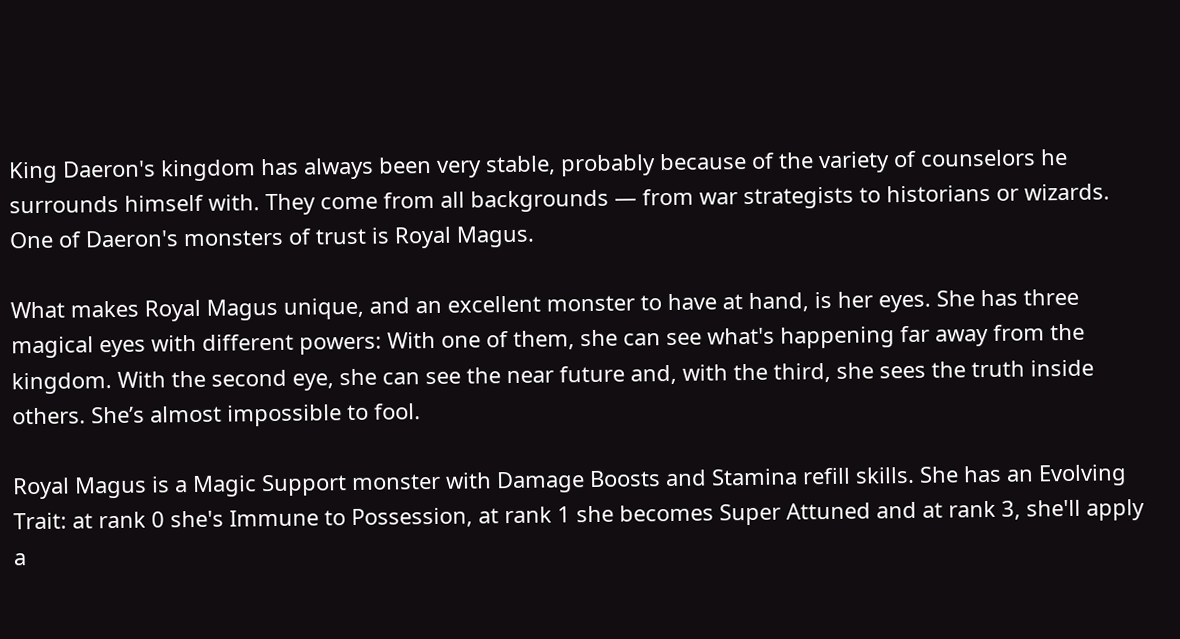King Daeron's kingdom has always been very stable, probably because of the variety of counselors he surrounds himself with. They come from all backgrounds — from war strategists to historians or wizards. One of Daeron's monsters of trust is Royal Magus.

What makes Royal Magus unique, and an excellent monster to have at hand, is her eyes. She has three magical eyes with different powers: With one of them, she can see what's happening far away from the kingdom. With the second eye, she can see the near future and, with the third, she sees the truth inside others. She’s almost impossible to fool.

Royal Magus is a Magic Support monster with Damage Boosts and Stamina refill skills. She has an Evolving Trait: at rank 0 she's Immune to Possession, at rank 1 she becomes Super Attuned and at rank 3, she'll apply a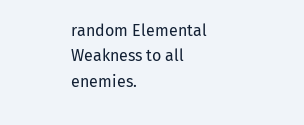random Elemental Weakness to all enemies.